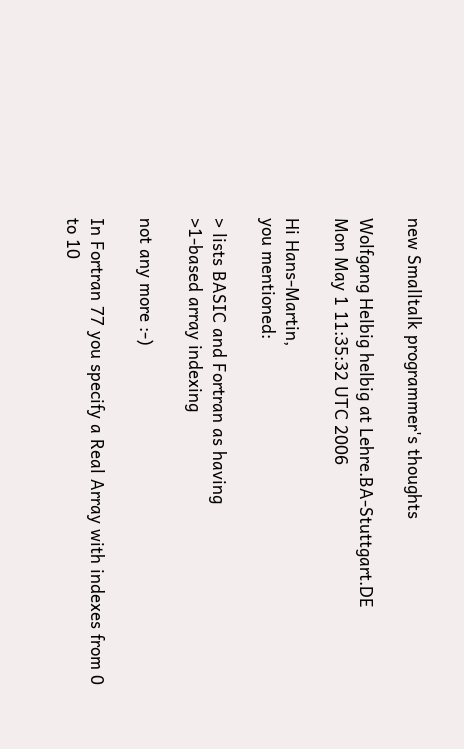new Smalltalk programmer's thoughts

Wolfgang Helbig helbig at Lehre.BA-Stuttgart.DE
Mon May 1 11:35:32 UTC 2006

Hi Hans-Martin,
you mentioned:

> lists BASIC and Fortran as having
>1-based array indexing

not any more :-)

In Fortran 77 you specify a Real Array with indexes from 0 to 10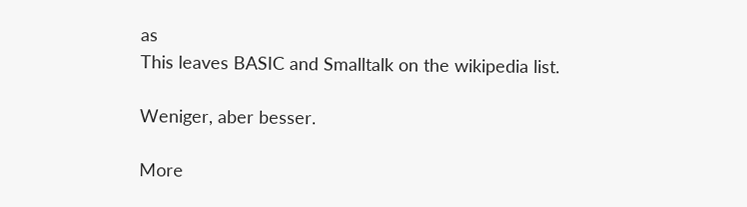as
This leaves BASIC and Smalltalk on the wikipedia list.

Weniger, aber besser.

More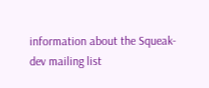information about the Squeak-dev mailing list